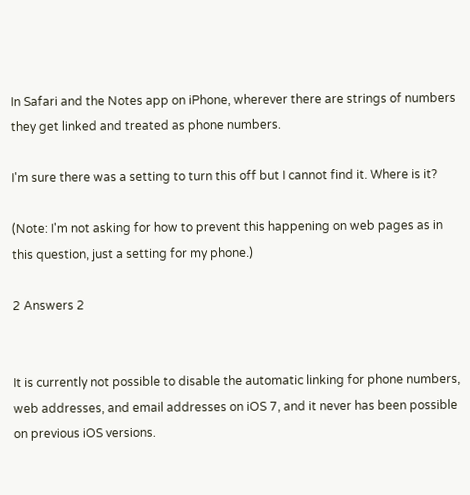In Safari and the Notes app on iPhone, wherever there are strings of numbers they get linked and treated as phone numbers.

I'm sure there was a setting to turn this off but I cannot find it. Where is it?

(Note: I'm not asking for how to prevent this happening on web pages as in this question, just a setting for my phone.)

2 Answers 2


It is currently not possible to disable the automatic linking for phone numbers, web addresses, and email addresses on iOS 7, and it never has been possible on previous iOS versions.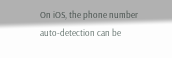On iOS, the phone number auto-detection can be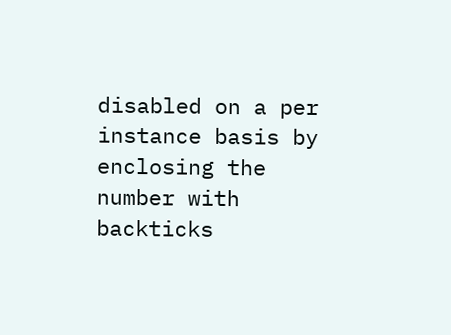disabled on a per instance basis by enclosing the number with backticks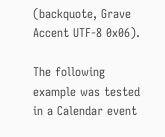(backquote, Grave Accent UTF-8 0x06).

The following example was tested in a Calendar event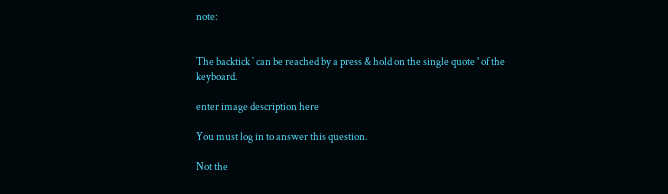note:


The backtick ` can be reached by a press & hold on the single quote ' of the keyboard.

enter image description here

You must log in to answer this question.

Not the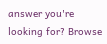answer you're looking for? Browse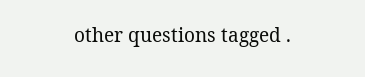other questions tagged .